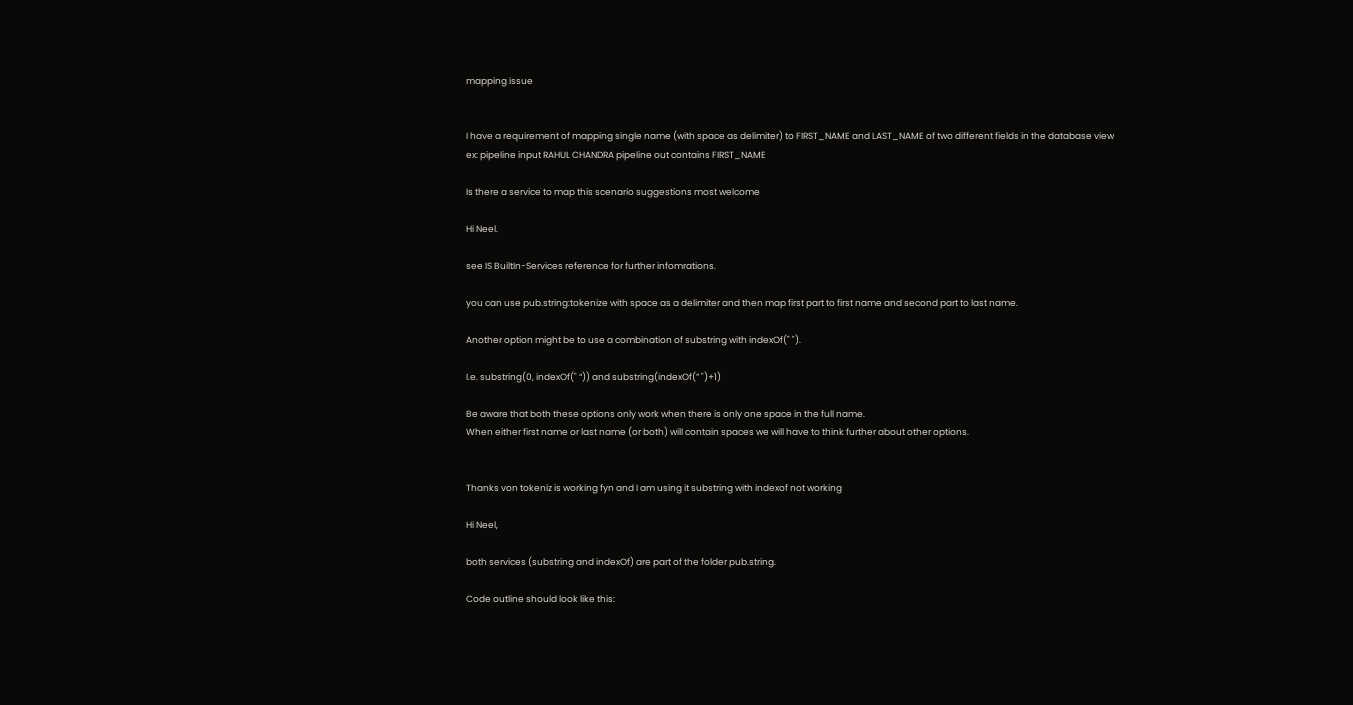mapping issue


I have a requirement of mapping single name (with space as delimiter) to FIRST_NAME and LAST_NAME of two different fields in the database view
ex: pipeline input RAHUL CHANDRA pipeline out contains FIRST_NAME

Is there a service to map this scenario suggestions most welcome

Hi Neel.

see IS BuiltIn-Services reference for further infomrations.

you can use pub.string:tokenize with space as a delimiter and then map first part to first name and second part to last name.

Another option might be to use a combination of substring with indexOf(" ").

I.e. substring(0, indexOf(" “)) and substring(indexOf(” ")+1)

Be aware that both these options only work when there is only one space in the full name.
When either first name or last name (or both) will contain spaces we will have to think further about other options.


Thanks von tokeniz is working fyn and I am using it substring with indexof not working

Hi Neel,

both services (substring and indexOf) are part of the folder pub.string.

Code outline should look like this: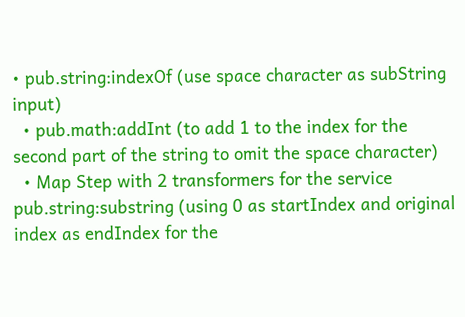• pub.string:indexOf (use space character as subString input)
  • pub.math:addInt (to add 1 to the index for the second part of the string to omit the space character)
  • Map Step with 2 transformers for the service pub.string:substring (using 0 as startIndex and original index as endIndex for the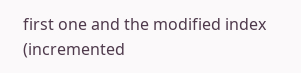first one and the modified index (incremented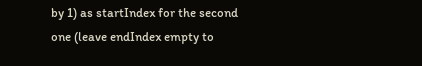by 1) as startIndex for the second one (leave endIndex empty to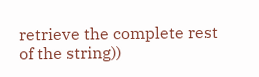retrieve the complete rest of the string))